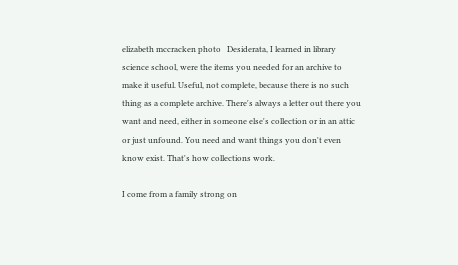elizabeth mccracken photo   Desiderata, I learned in library science school, were the items you needed for an archive to make it useful. Useful, not complete, because there is no such thing as a complete archive. There's always a letter out there you want and need, either in someone else's collection or in an attic or just unfound. You need and want things you don't even know exist. That's how collections work.

I come from a family strong on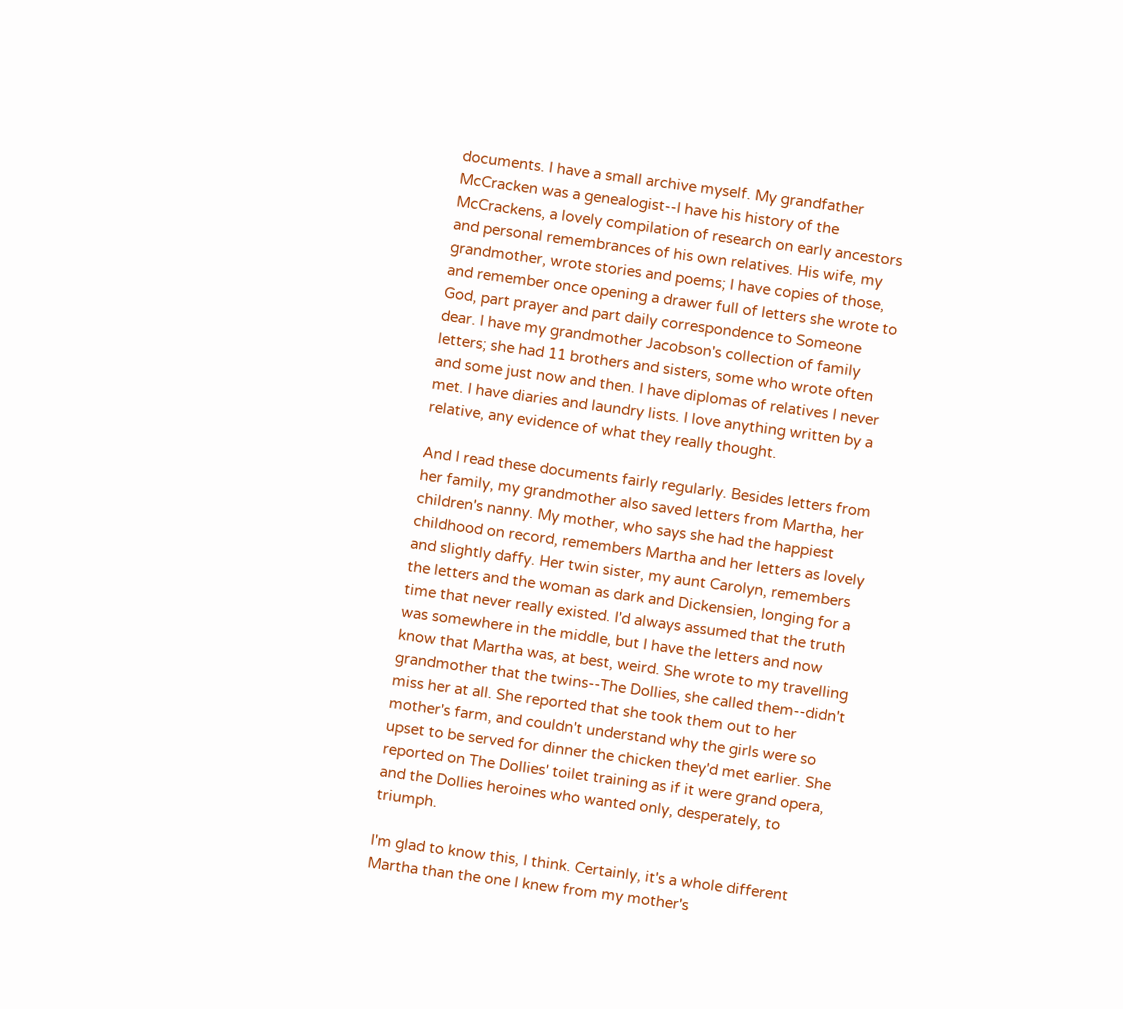documents. I have a small archive myself. My grandfather McCracken was a genealogist--I have his history of the McCrackens, a lovely compilation of research on early ancestors and personal remembrances of his own relatives. His wife, my grandmother, wrote stories and poems; I have copies of those, and remember once opening a drawer full of letters she wrote to God, part prayer and part daily correspondence to Someone dear. I have my grandmother Jacobson's collection of family letters; she had 11 brothers and sisters, some who wrote often and some just now and then. I have diplomas of relatives I never met. I have diaries and laundry lists. I love anything written by a relative, any evidence of what they really thought.

And I read these documents fairly regularly. Besides letters from her family, my grandmother also saved letters from Martha, her children's nanny. My mother, who says she had the happiest childhood on record, remembers Martha and her letters as lovely and slightly daffy. Her twin sister, my aunt Carolyn, remembers the letters and the woman as dark and Dickensien, longing for a time that never really existed. I'd always assumed that the truth was somewhere in the middle, but I have the letters and now know that Martha was, at best, weird. She wrote to my travelling grandmother that the twins--The Dollies, she called them--didn't miss her at all. She reported that she took them out to her mother's farm, and couldn't understand why the girls were so upset to be served for dinner the chicken they'd met earlier. She reported on The Dollies' toilet training as if it were grand opera, and the Dollies heroines who wanted only, desperately, to triumph.

I'm glad to know this, I think. Certainly, it's a whole different Martha than the one I knew from my mother's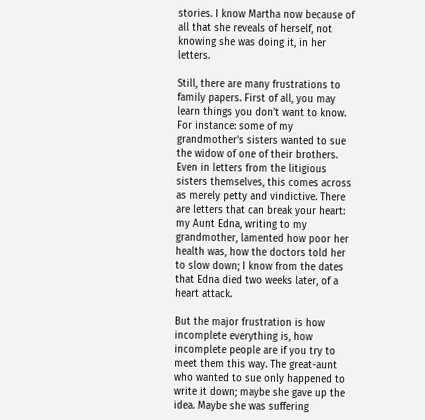stories. I know Martha now because of all that she reveals of herself, not knowing she was doing it, in her letters.

Still, there are many frustrations to family papers. First of all, you may learn things you don't want to know. For instance: some of my grandmother's sisters wanted to sue the widow of one of their brothers. Even in letters from the litigious sisters themselves, this comes across as merely petty and vindictive. There are letters that can break your heart: my Aunt Edna, writing to my grandmother, lamented how poor her health was, how the doctors told her to slow down; I know from the dates that Edna died two weeks later, of a heart attack.

But the major frustration is how incomplete everything is, how incomplete people are if you try to meet them this way. The great-aunt who wanted to sue only happened to write it down; maybe she gave up the idea. Maybe she was suffering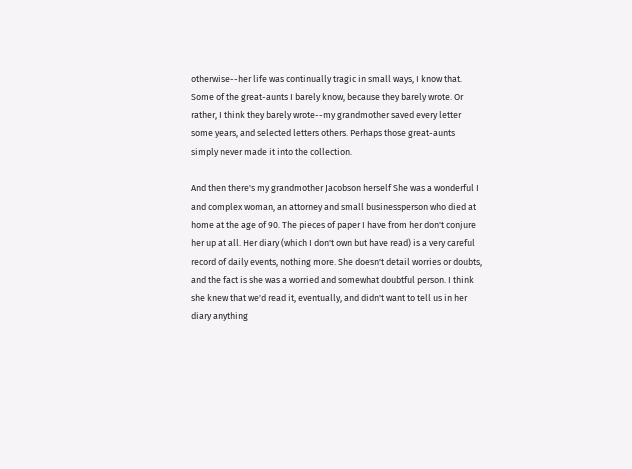otherwise--her life was continually tragic in small ways, I know that. Some of the great-aunts I barely know, because they barely wrote. Or rather, I think they barely wrote--my grandmother saved every letter some years, and selected letters others. Perhaps those great-aunts simply never made it into the collection.

And then there's my grandmother Jacobson herself She was a wonderful I and complex woman, an attorney and small businessperson who died at home at the age of 90. The pieces of paper I have from her don't conjure her up at all. Her diary (which I don't own but have read) is a very careful record of daily events, nothing more. She doesn't detail worries or doubts, and the fact is she was a worried and somewhat doubtful person. I think she knew that we'd read it, eventually, and didn't want to tell us in her diary anything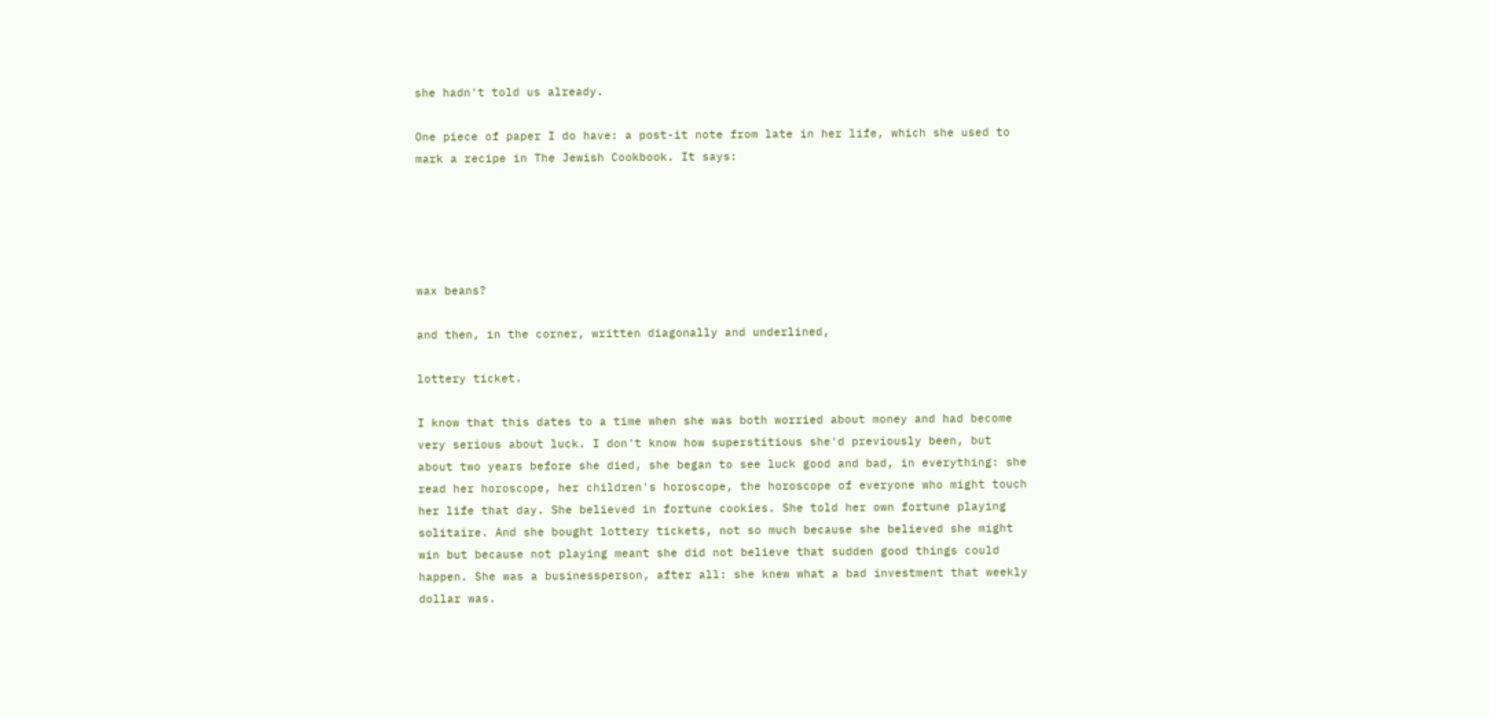she hadn't told us already.

One piece of paper I do have: a post-it note from late in her life, which she used to mark a recipe in The Jewish Cookbook. It says:





wax beans?

and then, in the corner, written diagonally and underlined,

lottery ticket.

I know that this dates to a time when she was both worried about money and had become very serious about luck. I don't know how superstitious she'd previously been, but about two years before she died, she began to see luck good and bad, in everything: she read her horoscope, her children's horoscope, the horoscope of everyone who might touch her life that day. She believed in fortune cookies. She told her own fortune playing solitaire. And she bought lottery tickets, not so much because she believed she might win but because not playing meant she did not believe that sudden good things could happen. She was a businessperson, after all: she knew what a bad investment that weekly dollar was.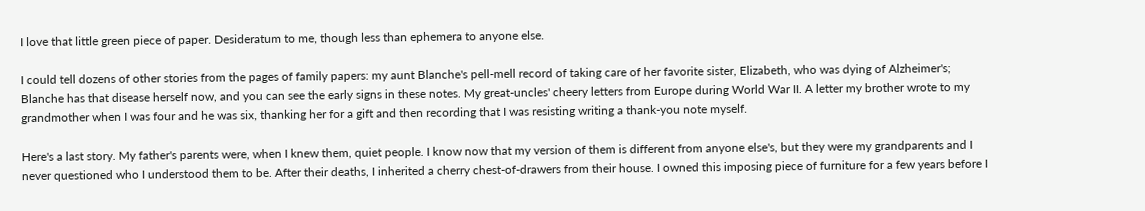I love that little green piece of paper. Desideratum to me, though less than ephemera to anyone else.

I could tell dozens of other stories from the pages of family papers: my aunt Blanche's pell-mell record of taking care of her favorite sister, Elizabeth, who was dying of Alzheimer's; Blanche has that disease herself now, and you can see the early signs in these notes. My great-uncles' cheery letters from Europe during World War II. A letter my brother wrote to my grandmother when I was four and he was six, thanking her for a gift and then recording that I was resisting writing a thank-you note myself.

Here's a last story. My father's parents were, when I knew them, quiet people. I know now that my version of them is different from anyone else's, but they were my grandparents and I never questioned who I understood them to be. After their deaths, I inherited a cherry chest-of-drawers from their house. I owned this imposing piece of furniture for a few years before I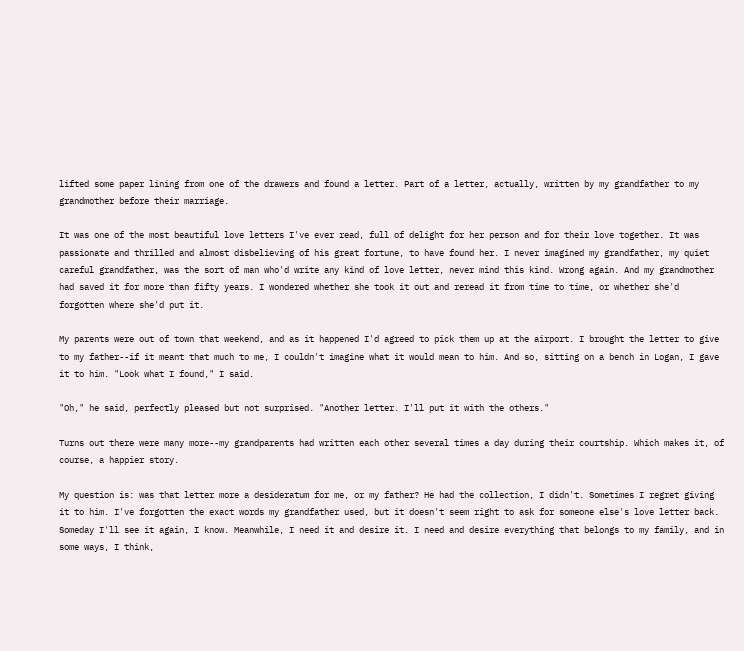lifted some paper lining from one of the drawers and found a letter. Part of a letter, actually, written by my grandfather to my grandmother before their marriage.

It was one of the most beautiful love letters I've ever read, full of delight for her person and for their love together. It was passionate and thrilled and almost disbelieving of his great fortune, to have found her. I never imagined my grandfather, my quiet careful grandfather, was the sort of man who'd write any kind of love letter, never mind this kind. Wrong again. And my grandmother had saved it for more than fifty years. I wondered whether she took it out and reread it from time to time, or whether she'd forgotten where she'd put it.

My parents were out of town that weekend, and as it happened I'd agreed to pick them up at the airport. I brought the letter to give to my father--if it meant that much to me, I couldn't imagine what it would mean to him. And so, sitting on a bench in Logan, I gave it to him. "Look what I found," I said.

"Oh," he said, perfectly pleased but not surprised. "Another letter. I'll put it with the others."

Turns out there were many more--my grandparents had written each other several times a day during their courtship. Which makes it, of course, a happier story.

My question is: was that letter more a desideratum for me, or my father? He had the collection, I didn't. Sometimes I regret giving it to him. I've forgotten the exact words my grandfather used, but it doesn't seem right to ask for someone else's love letter back. Someday I'll see it again, I know. Meanwhile, I need it and desire it. I need and desire everything that belongs to my family, and in some ways, I think,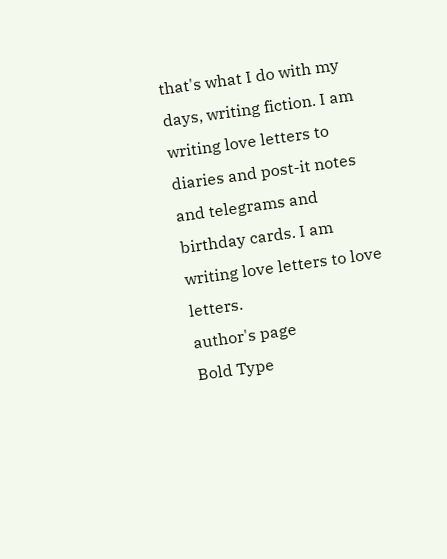that's what I do with my days, writing fiction. I am writing love letters to diaries and post-it notes and telegrams and birthday cards. I am writing love letters to love letters.
author's page
Bold Type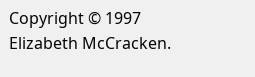Copyright © 1997 Elizabeth McCracken.